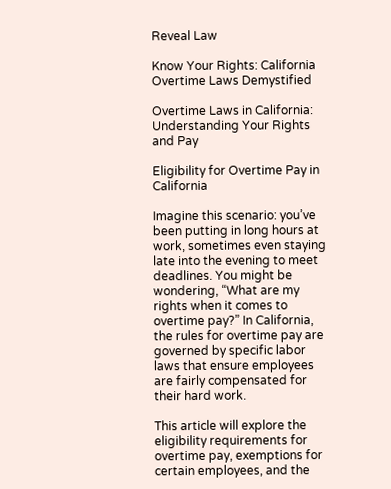Reveal Law

Know Your Rights: California Overtime Laws Demystified

Overtime Laws in California: Understanding Your Rights and Pay

Eligibility for Overtime Pay in California

Imagine this scenario: you’ve been putting in long hours at work, sometimes even staying late into the evening to meet deadlines. You might be wondering, “What are my rights when it comes to overtime pay?” In California, the rules for overtime pay are governed by specific labor laws that ensure employees are fairly compensated for their hard work.

This article will explore the eligibility requirements for overtime pay, exemptions for certain employees, and the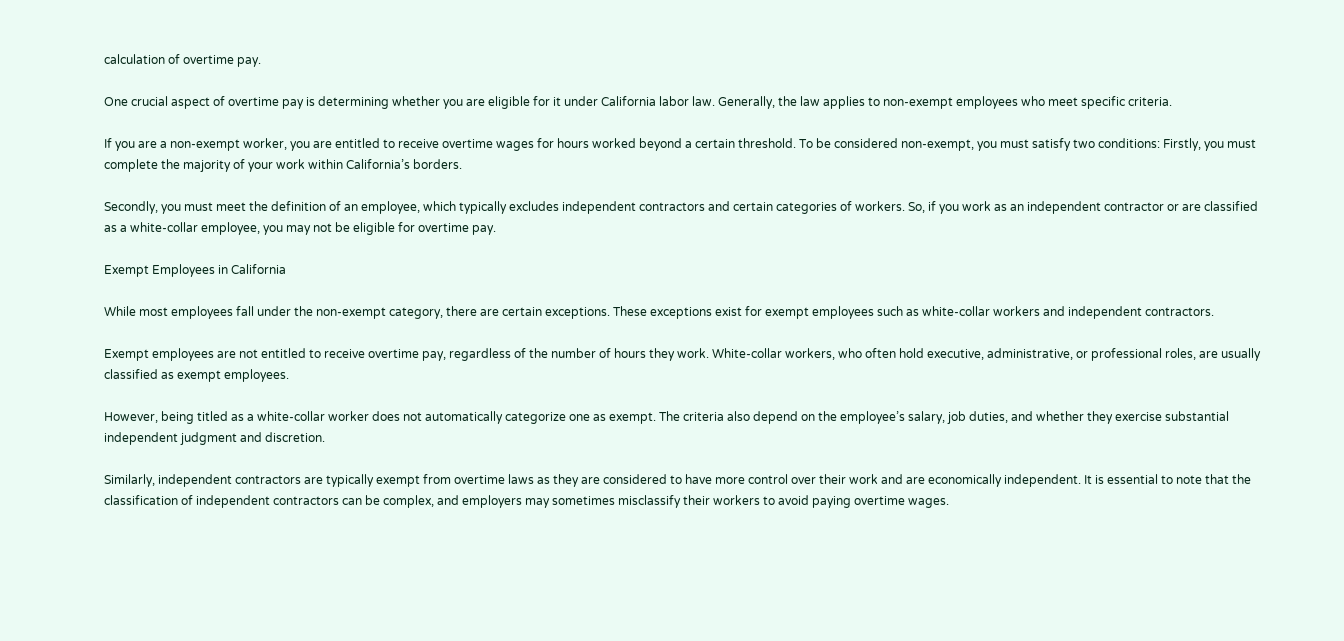calculation of overtime pay.

One crucial aspect of overtime pay is determining whether you are eligible for it under California labor law. Generally, the law applies to non-exempt employees who meet specific criteria.

If you are a non-exempt worker, you are entitled to receive overtime wages for hours worked beyond a certain threshold. To be considered non-exempt, you must satisfy two conditions: Firstly, you must complete the majority of your work within California’s borders.

Secondly, you must meet the definition of an employee, which typically excludes independent contractors and certain categories of workers. So, if you work as an independent contractor or are classified as a white-collar employee, you may not be eligible for overtime pay.

Exempt Employees in California

While most employees fall under the non-exempt category, there are certain exceptions. These exceptions exist for exempt employees such as white-collar workers and independent contractors.

Exempt employees are not entitled to receive overtime pay, regardless of the number of hours they work. White-collar workers, who often hold executive, administrative, or professional roles, are usually classified as exempt employees.

However, being titled as a white-collar worker does not automatically categorize one as exempt. The criteria also depend on the employee’s salary, job duties, and whether they exercise substantial independent judgment and discretion.

Similarly, independent contractors are typically exempt from overtime laws as they are considered to have more control over their work and are economically independent. It is essential to note that the classification of independent contractors can be complex, and employers may sometimes misclassify their workers to avoid paying overtime wages.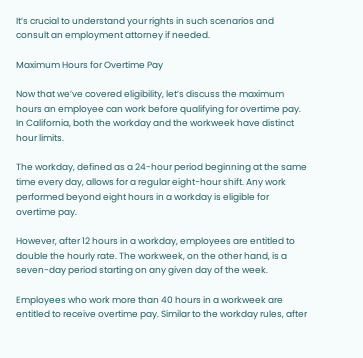It’s crucial to understand your rights in such scenarios and consult an employment attorney if needed.

Maximum Hours for Overtime Pay

Now that we’ve covered eligibility, let’s discuss the maximum hours an employee can work before qualifying for overtime pay. In California, both the workday and the workweek have distinct hour limits.

The workday, defined as a 24-hour period beginning at the same time every day, allows for a regular eight-hour shift. Any work performed beyond eight hours in a workday is eligible for overtime pay.

However, after 12 hours in a workday, employees are entitled to double the hourly rate. The workweek, on the other hand, is a seven-day period starting on any given day of the week.

Employees who work more than 40 hours in a workweek are entitled to receive overtime pay. Similar to the workday rules, after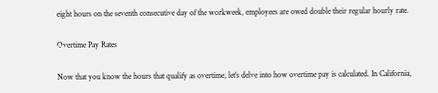eight hours on the seventh consecutive day of the workweek, employees are owed double their regular hourly rate.

Overtime Pay Rates

Now that you know the hours that qualify as overtime, let’s delve into how overtime pay is calculated. In California,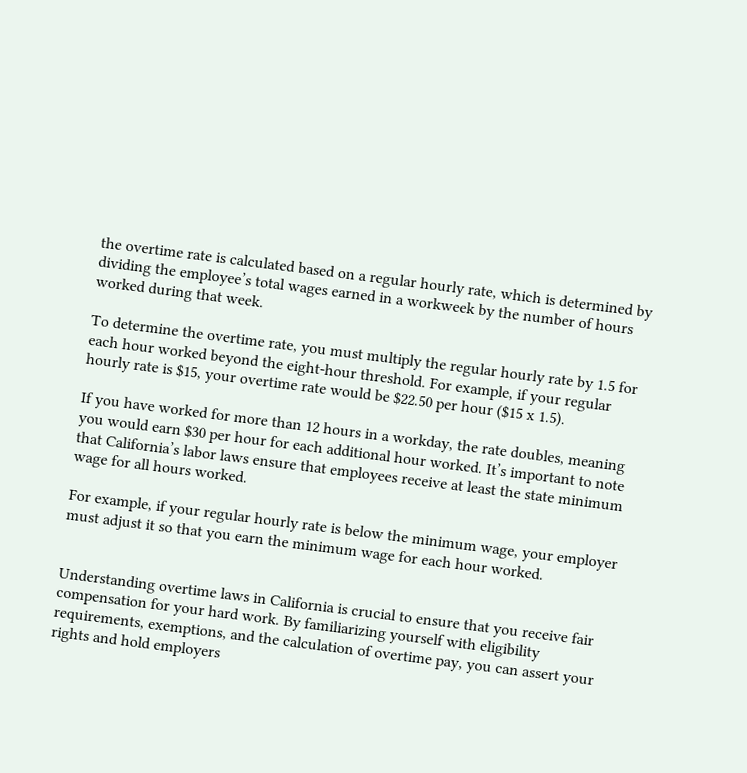the overtime rate is calculated based on a regular hourly rate, which is determined by dividing the employee’s total wages earned in a workweek by the number of hours worked during that week.

To determine the overtime rate, you must multiply the regular hourly rate by 1.5 for each hour worked beyond the eight-hour threshold. For example, if your regular hourly rate is $15, your overtime rate would be $22.50 per hour ($15 x 1.5).

If you have worked for more than 12 hours in a workday, the rate doubles, meaning you would earn $30 per hour for each additional hour worked. It’s important to note that California’s labor laws ensure that employees receive at least the state minimum wage for all hours worked.

For example, if your regular hourly rate is below the minimum wage, your employer must adjust it so that you earn the minimum wage for each hour worked.


Understanding overtime laws in California is crucial to ensure that you receive fair compensation for your hard work. By familiarizing yourself with eligibility requirements, exemptions, and the calculation of overtime pay, you can assert your rights and hold employers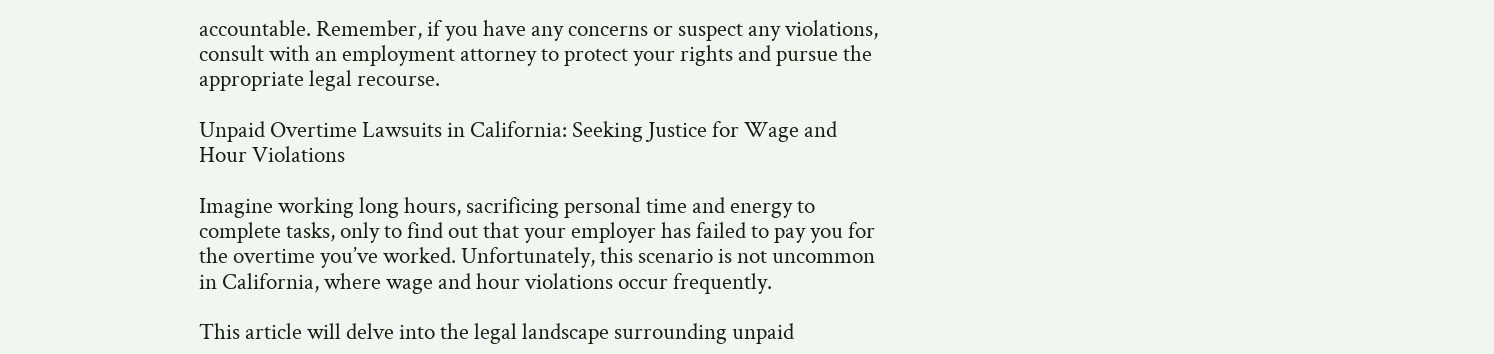accountable. Remember, if you have any concerns or suspect any violations, consult with an employment attorney to protect your rights and pursue the appropriate legal recourse.

Unpaid Overtime Lawsuits in California: Seeking Justice for Wage and Hour Violations

Imagine working long hours, sacrificing personal time and energy to complete tasks, only to find out that your employer has failed to pay you for the overtime you’ve worked. Unfortunately, this scenario is not uncommon in California, where wage and hour violations occur frequently.

This article will delve into the legal landscape surrounding unpaid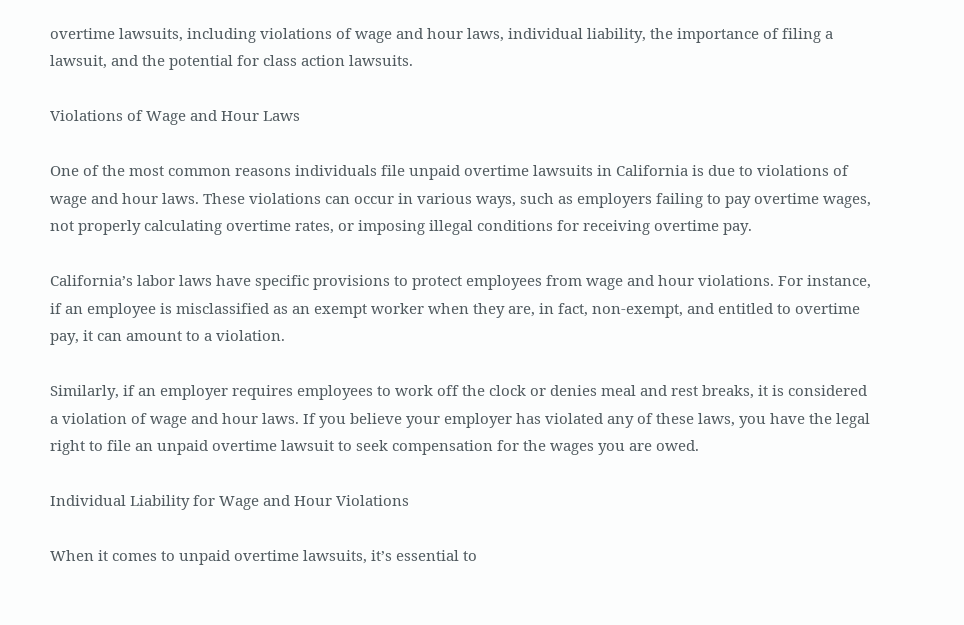overtime lawsuits, including violations of wage and hour laws, individual liability, the importance of filing a lawsuit, and the potential for class action lawsuits.

Violations of Wage and Hour Laws

One of the most common reasons individuals file unpaid overtime lawsuits in California is due to violations of wage and hour laws. These violations can occur in various ways, such as employers failing to pay overtime wages, not properly calculating overtime rates, or imposing illegal conditions for receiving overtime pay.

California’s labor laws have specific provisions to protect employees from wage and hour violations. For instance, if an employee is misclassified as an exempt worker when they are, in fact, non-exempt, and entitled to overtime pay, it can amount to a violation.

Similarly, if an employer requires employees to work off the clock or denies meal and rest breaks, it is considered a violation of wage and hour laws. If you believe your employer has violated any of these laws, you have the legal right to file an unpaid overtime lawsuit to seek compensation for the wages you are owed.

Individual Liability for Wage and Hour Violations

When it comes to unpaid overtime lawsuits, it’s essential to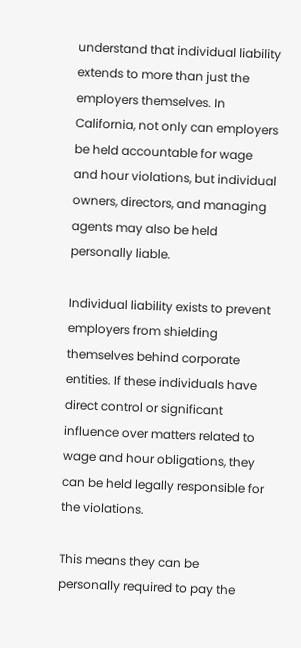understand that individual liability extends to more than just the employers themselves. In California, not only can employers be held accountable for wage and hour violations, but individual owners, directors, and managing agents may also be held personally liable.

Individual liability exists to prevent employers from shielding themselves behind corporate entities. If these individuals have direct control or significant influence over matters related to wage and hour obligations, they can be held legally responsible for the violations.

This means they can be personally required to pay the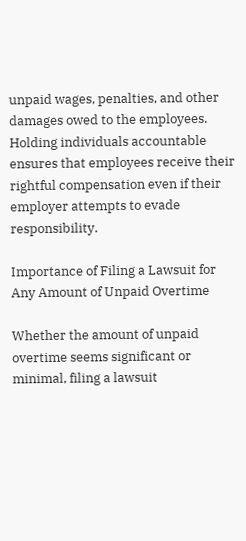unpaid wages, penalties, and other damages owed to the employees. Holding individuals accountable ensures that employees receive their rightful compensation even if their employer attempts to evade responsibility.

Importance of Filing a Lawsuit for Any Amount of Unpaid Overtime

Whether the amount of unpaid overtime seems significant or minimal, filing a lawsuit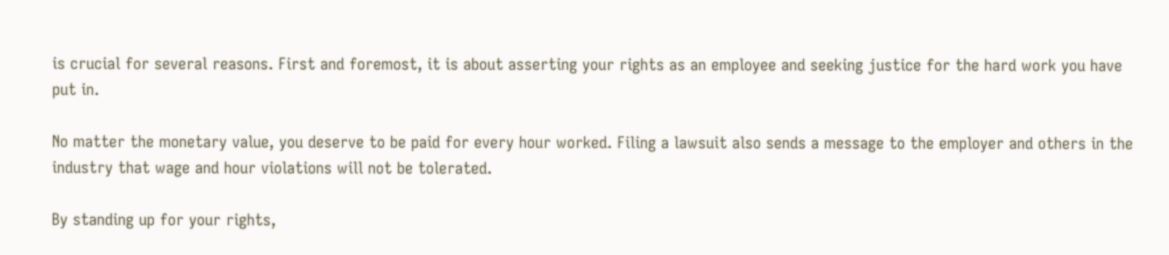is crucial for several reasons. First and foremost, it is about asserting your rights as an employee and seeking justice for the hard work you have put in.

No matter the monetary value, you deserve to be paid for every hour worked. Filing a lawsuit also sends a message to the employer and others in the industry that wage and hour violations will not be tolerated.

By standing up for your rights,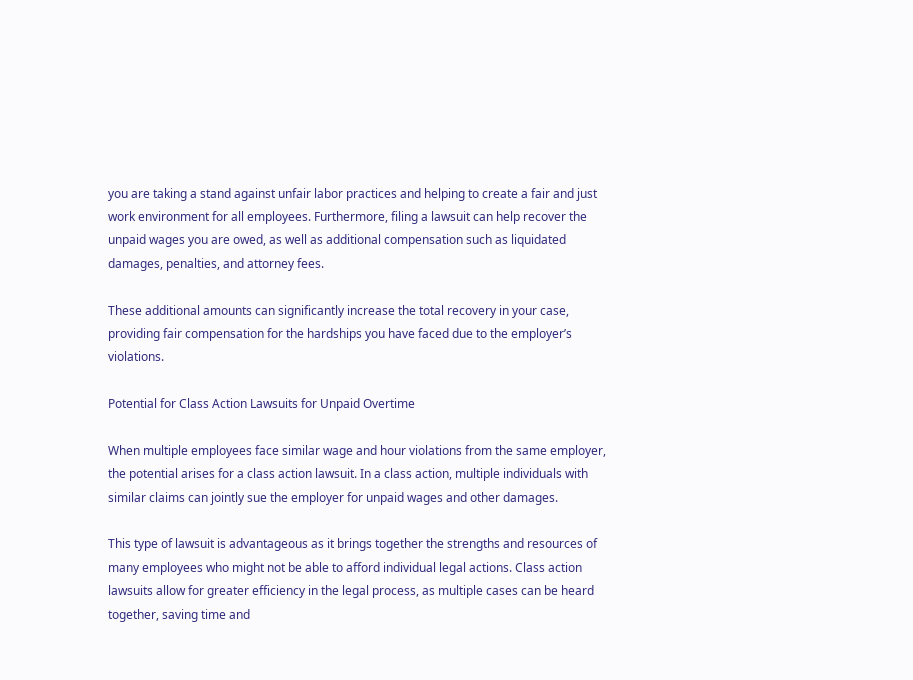you are taking a stand against unfair labor practices and helping to create a fair and just work environment for all employees. Furthermore, filing a lawsuit can help recover the unpaid wages you are owed, as well as additional compensation such as liquidated damages, penalties, and attorney fees.

These additional amounts can significantly increase the total recovery in your case, providing fair compensation for the hardships you have faced due to the employer’s violations.

Potential for Class Action Lawsuits for Unpaid Overtime

When multiple employees face similar wage and hour violations from the same employer, the potential arises for a class action lawsuit. In a class action, multiple individuals with similar claims can jointly sue the employer for unpaid wages and other damages.

This type of lawsuit is advantageous as it brings together the strengths and resources of many employees who might not be able to afford individual legal actions. Class action lawsuits allow for greater efficiency in the legal process, as multiple cases can be heard together, saving time and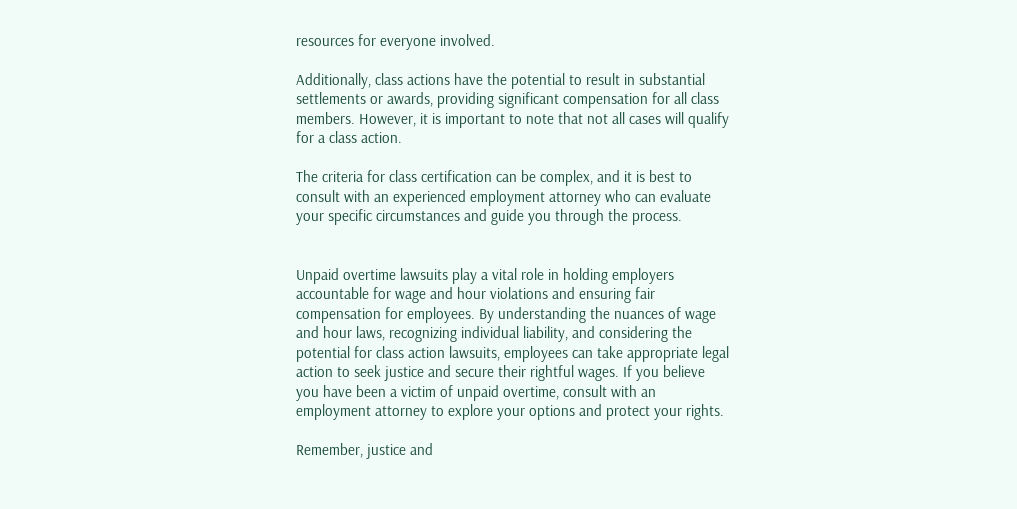resources for everyone involved.

Additionally, class actions have the potential to result in substantial settlements or awards, providing significant compensation for all class members. However, it is important to note that not all cases will qualify for a class action.

The criteria for class certification can be complex, and it is best to consult with an experienced employment attorney who can evaluate your specific circumstances and guide you through the process.


Unpaid overtime lawsuits play a vital role in holding employers accountable for wage and hour violations and ensuring fair compensation for employees. By understanding the nuances of wage and hour laws, recognizing individual liability, and considering the potential for class action lawsuits, employees can take appropriate legal action to seek justice and secure their rightful wages. If you believe you have been a victim of unpaid overtime, consult with an employment attorney to explore your options and protect your rights.

Remember, justice and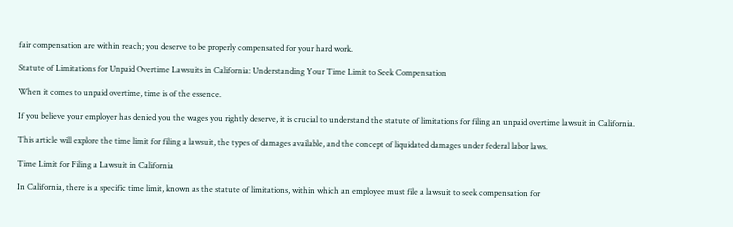fair compensation are within reach; you deserve to be properly compensated for your hard work.

Statute of Limitations for Unpaid Overtime Lawsuits in California: Understanding Your Time Limit to Seek Compensation

When it comes to unpaid overtime, time is of the essence.

If you believe your employer has denied you the wages you rightly deserve, it is crucial to understand the statute of limitations for filing an unpaid overtime lawsuit in California.

This article will explore the time limit for filing a lawsuit, the types of damages available, and the concept of liquidated damages under federal labor laws.

Time Limit for Filing a Lawsuit in California

In California, there is a specific time limit, known as the statute of limitations, within which an employee must file a lawsuit to seek compensation for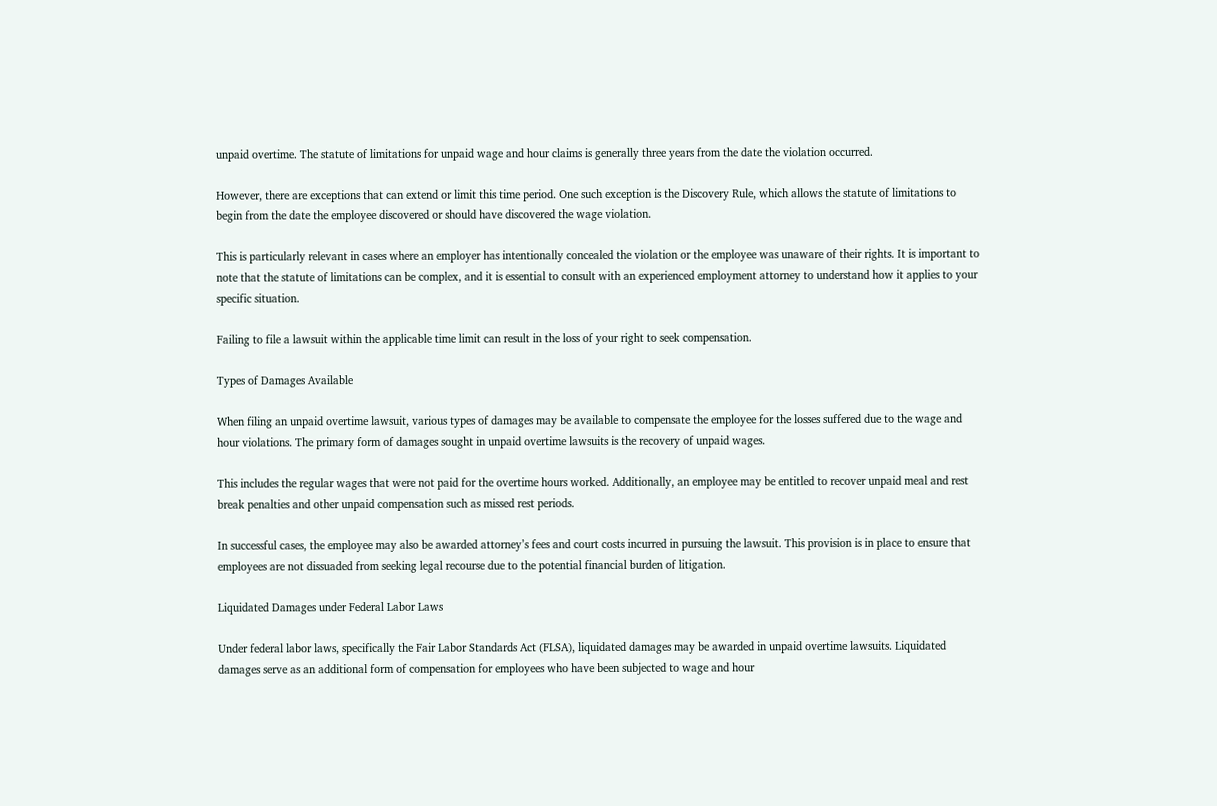unpaid overtime. The statute of limitations for unpaid wage and hour claims is generally three years from the date the violation occurred.

However, there are exceptions that can extend or limit this time period. One such exception is the Discovery Rule, which allows the statute of limitations to begin from the date the employee discovered or should have discovered the wage violation.

This is particularly relevant in cases where an employer has intentionally concealed the violation or the employee was unaware of their rights. It is important to note that the statute of limitations can be complex, and it is essential to consult with an experienced employment attorney to understand how it applies to your specific situation.

Failing to file a lawsuit within the applicable time limit can result in the loss of your right to seek compensation.

Types of Damages Available

When filing an unpaid overtime lawsuit, various types of damages may be available to compensate the employee for the losses suffered due to the wage and hour violations. The primary form of damages sought in unpaid overtime lawsuits is the recovery of unpaid wages.

This includes the regular wages that were not paid for the overtime hours worked. Additionally, an employee may be entitled to recover unpaid meal and rest break penalties and other unpaid compensation such as missed rest periods.

In successful cases, the employee may also be awarded attorney’s fees and court costs incurred in pursuing the lawsuit. This provision is in place to ensure that employees are not dissuaded from seeking legal recourse due to the potential financial burden of litigation.

Liquidated Damages under Federal Labor Laws

Under federal labor laws, specifically the Fair Labor Standards Act (FLSA), liquidated damages may be awarded in unpaid overtime lawsuits. Liquidated damages serve as an additional form of compensation for employees who have been subjected to wage and hour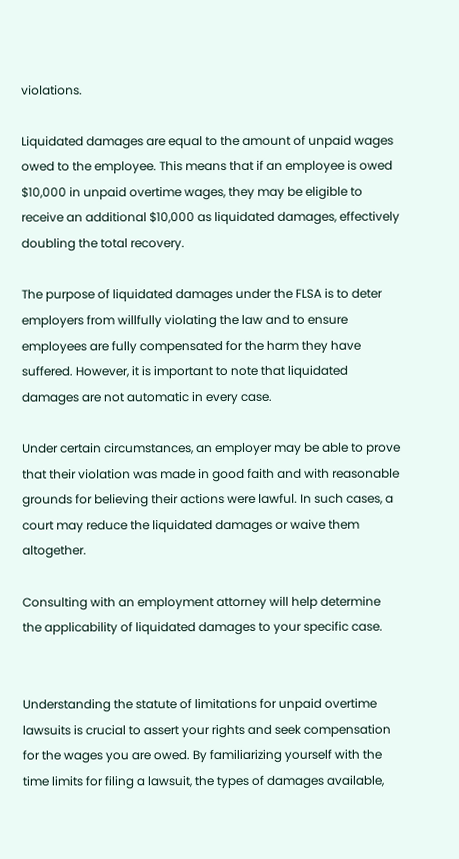violations.

Liquidated damages are equal to the amount of unpaid wages owed to the employee. This means that if an employee is owed $10,000 in unpaid overtime wages, they may be eligible to receive an additional $10,000 as liquidated damages, effectively doubling the total recovery.

The purpose of liquidated damages under the FLSA is to deter employers from willfully violating the law and to ensure employees are fully compensated for the harm they have suffered. However, it is important to note that liquidated damages are not automatic in every case.

Under certain circumstances, an employer may be able to prove that their violation was made in good faith and with reasonable grounds for believing their actions were lawful. In such cases, a court may reduce the liquidated damages or waive them altogether.

Consulting with an employment attorney will help determine the applicability of liquidated damages to your specific case.


Understanding the statute of limitations for unpaid overtime lawsuits is crucial to assert your rights and seek compensation for the wages you are owed. By familiarizing yourself with the time limits for filing a lawsuit, the types of damages available,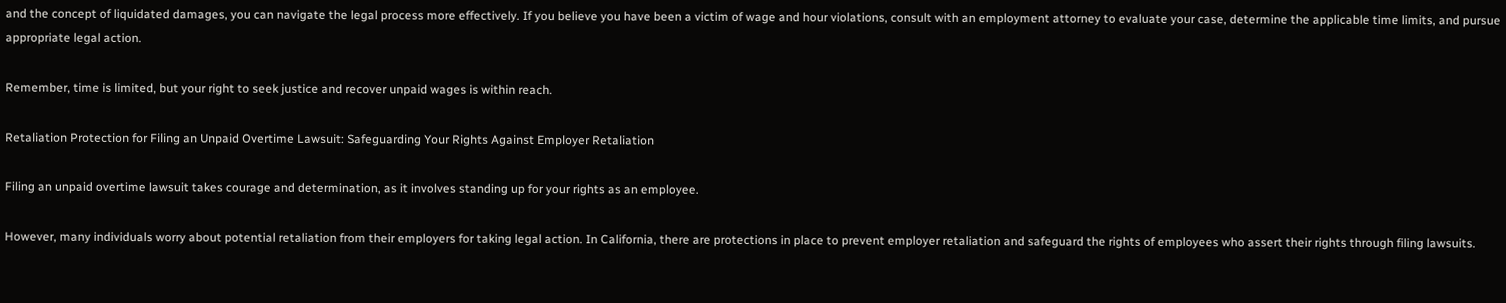and the concept of liquidated damages, you can navigate the legal process more effectively. If you believe you have been a victim of wage and hour violations, consult with an employment attorney to evaluate your case, determine the applicable time limits, and pursue appropriate legal action.

Remember, time is limited, but your right to seek justice and recover unpaid wages is within reach.

Retaliation Protection for Filing an Unpaid Overtime Lawsuit: Safeguarding Your Rights Against Employer Retaliation

Filing an unpaid overtime lawsuit takes courage and determination, as it involves standing up for your rights as an employee.

However, many individuals worry about potential retaliation from their employers for taking legal action. In California, there are protections in place to prevent employer retaliation and safeguard the rights of employees who assert their rights through filing lawsuits.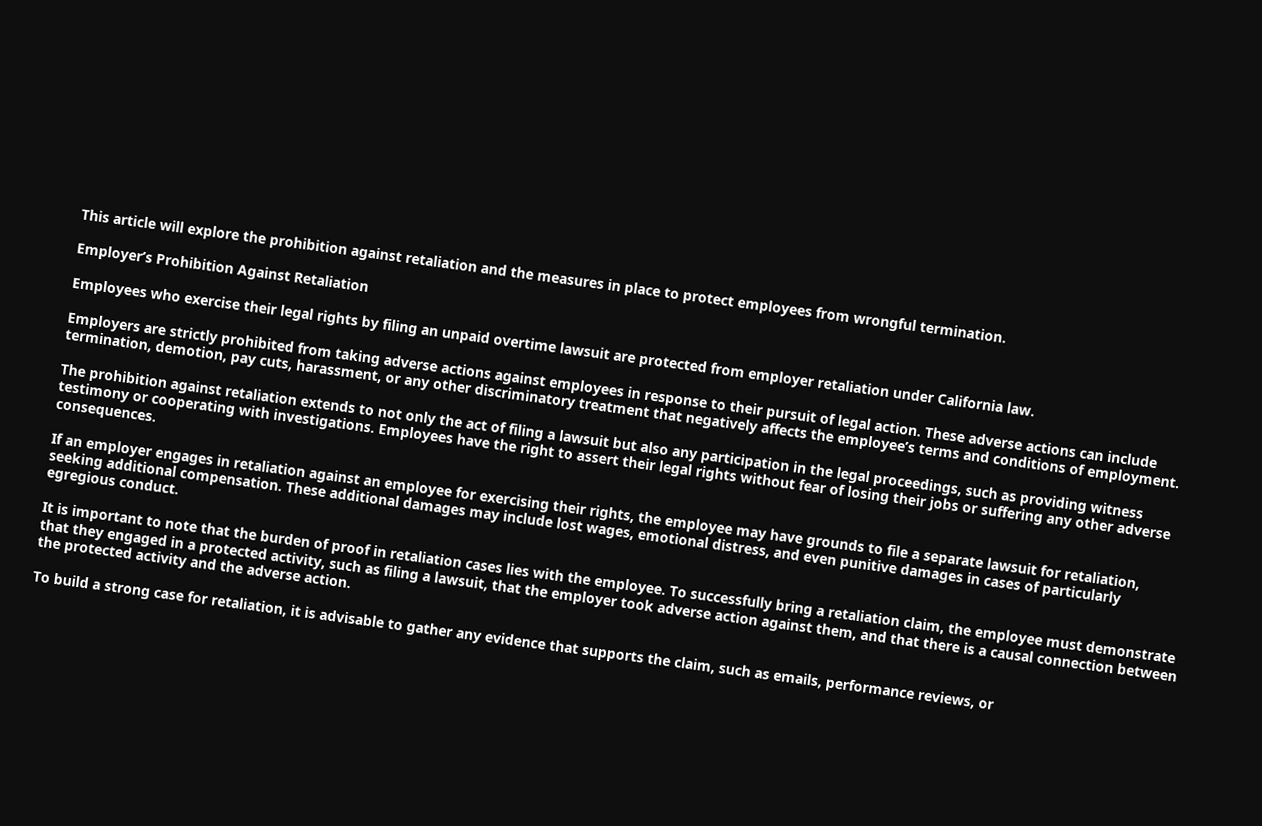This article will explore the prohibition against retaliation and the measures in place to protect employees from wrongful termination.

Employer’s Prohibition Against Retaliation

Employees who exercise their legal rights by filing an unpaid overtime lawsuit are protected from employer retaliation under California law.

Employers are strictly prohibited from taking adverse actions against employees in response to their pursuit of legal action. These adverse actions can include termination, demotion, pay cuts, harassment, or any other discriminatory treatment that negatively affects the employee’s terms and conditions of employment.

The prohibition against retaliation extends to not only the act of filing a lawsuit but also any participation in the legal proceedings, such as providing witness testimony or cooperating with investigations. Employees have the right to assert their legal rights without fear of losing their jobs or suffering any other adverse consequences.

If an employer engages in retaliation against an employee for exercising their rights, the employee may have grounds to file a separate lawsuit for retaliation, seeking additional compensation. These additional damages may include lost wages, emotional distress, and even punitive damages in cases of particularly egregious conduct.

It is important to note that the burden of proof in retaliation cases lies with the employee. To successfully bring a retaliation claim, the employee must demonstrate that they engaged in a protected activity, such as filing a lawsuit, that the employer took adverse action against them, and that there is a causal connection between the protected activity and the adverse action.

To build a strong case for retaliation, it is advisable to gather any evidence that supports the claim, such as emails, performance reviews, or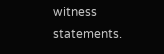witness statements.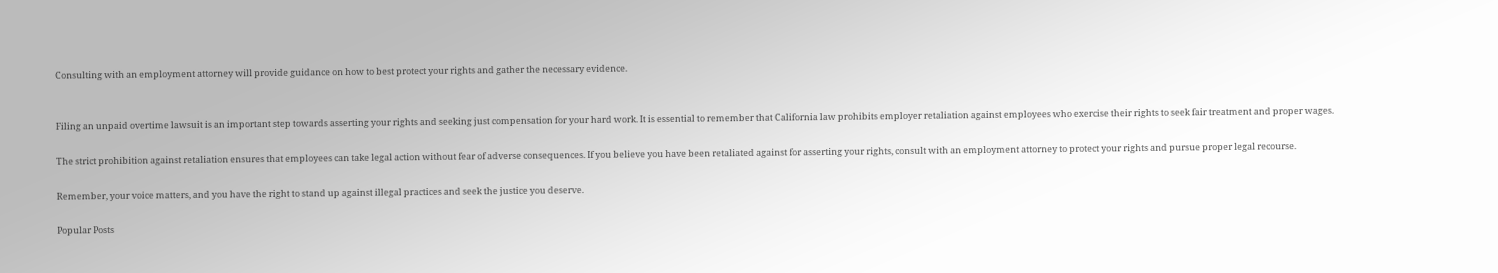Consulting with an employment attorney will provide guidance on how to best protect your rights and gather the necessary evidence.


Filing an unpaid overtime lawsuit is an important step towards asserting your rights and seeking just compensation for your hard work. It is essential to remember that California law prohibits employer retaliation against employees who exercise their rights to seek fair treatment and proper wages.

The strict prohibition against retaliation ensures that employees can take legal action without fear of adverse consequences. If you believe you have been retaliated against for asserting your rights, consult with an employment attorney to protect your rights and pursue proper legal recourse.

Remember, your voice matters, and you have the right to stand up against illegal practices and seek the justice you deserve.

Popular Posts